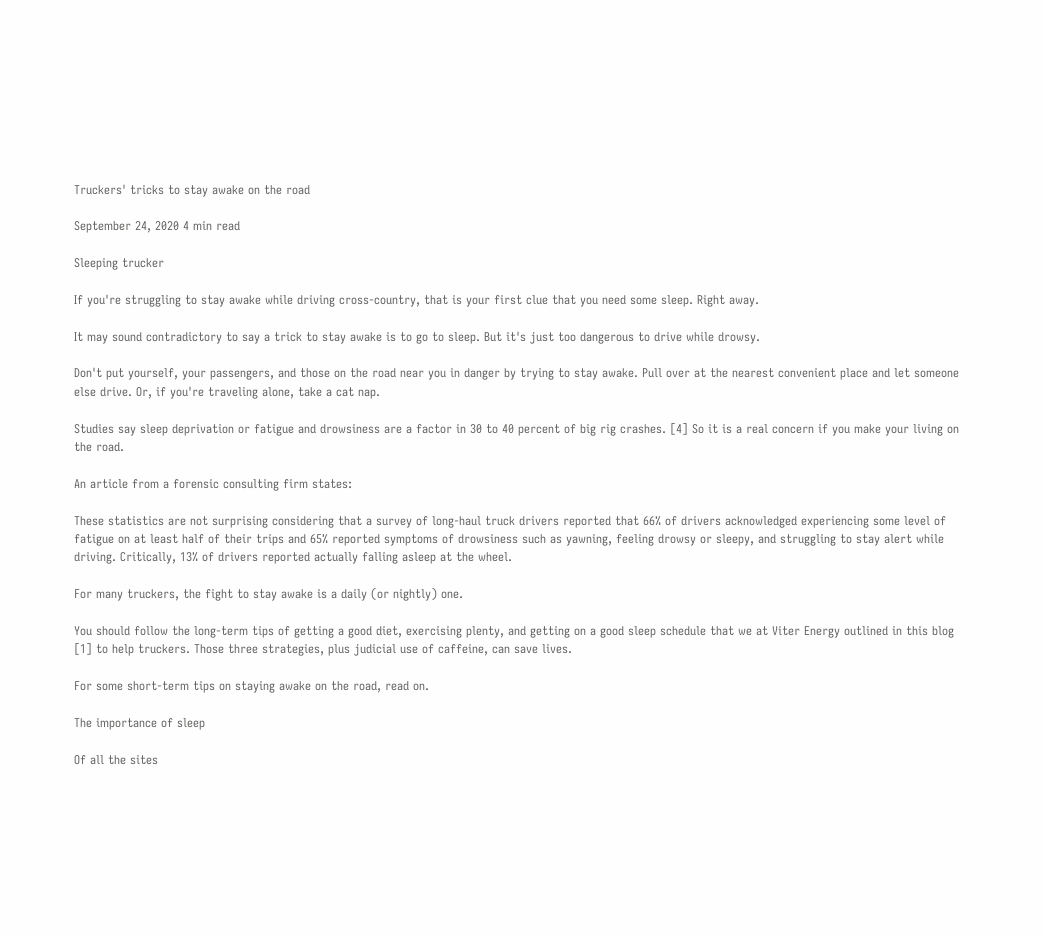Truckers' tricks to stay awake on the road

September 24, 2020 4 min read

Sleeping trucker

If you're struggling to stay awake while driving cross-country, that is your first clue that you need some sleep. Right away.

It may sound contradictory to say a trick to stay awake is to go to sleep. But it's just too dangerous to drive while drowsy.

Don't put yourself, your passengers, and those on the road near you in danger by trying to stay awake. Pull over at the nearest convenient place and let someone else drive. Or, if you're traveling alone, take a cat nap.

Studies say sleep deprivation or fatigue and drowsiness are a factor in 30 to 40 percent of big rig crashes. [4] So it is a real concern if you make your living on the road.

An article from a forensic consulting firm states:

These statistics are not surprising considering that a survey of long-haul truck drivers reported that 66% of drivers acknowledged experiencing some level of fatigue on at least half of their trips and 65% reported symptoms of drowsiness such as yawning, feeling drowsy or sleepy, and struggling to stay alert while driving. Critically, 13% of drivers reported actually falling asleep at the wheel.

For many truckers, the fight to stay awake is a daily (or nightly) one.

You should follow the long-term tips of getting a good diet, exercising plenty, and getting on a good sleep schedule that we at Viter Energy outlined in this blog [1] to help truckers. Those three strategies, plus judicial use of caffeine, can save lives.

For some short-term tips on staying awake on the road, read on.

The importance of sleep

Of all the sites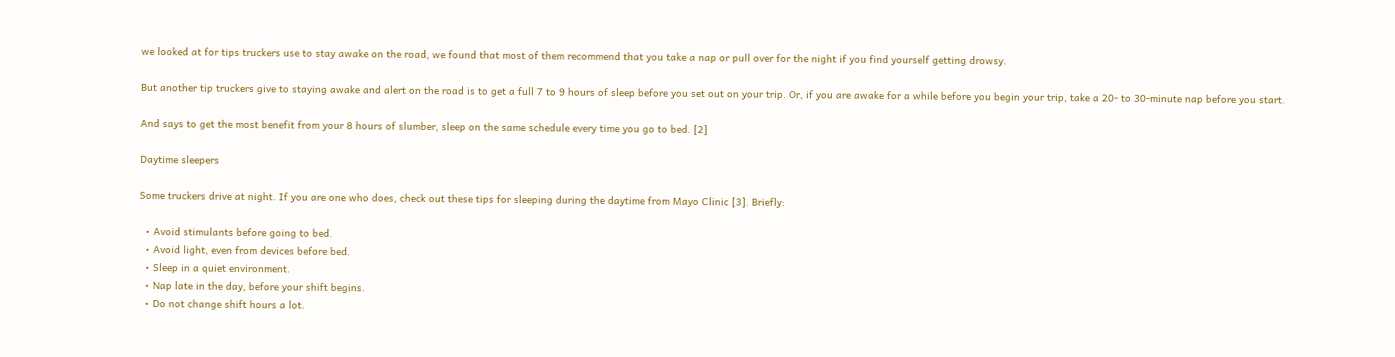we looked at for tips truckers use to stay awake on the road, we found that most of them recommend that you take a nap or pull over for the night if you find yourself getting drowsy.

But another tip truckers give to staying awake and alert on the road is to get a full 7 to 9 hours of sleep before you set out on your trip. Or, if you are awake for a while before you begin your trip, take a 20- to 30-minute nap before you start.

And says to get the most benefit from your 8 hours of slumber, sleep on the same schedule every time you go to bed. [2]

Daytime sleepers

Some truckers drive at night. If you are one who does, check out these tips for sleeping during the daytime from Mayo Clinic [3]. Briefly:

  • Avoid stimulants before going to bed.
  • Avoid light, even from devices before bed.
  • Sleep in a quiet environment.
  • Nap late in the day, before your shift begins.
  • Do not change shift hours a lot.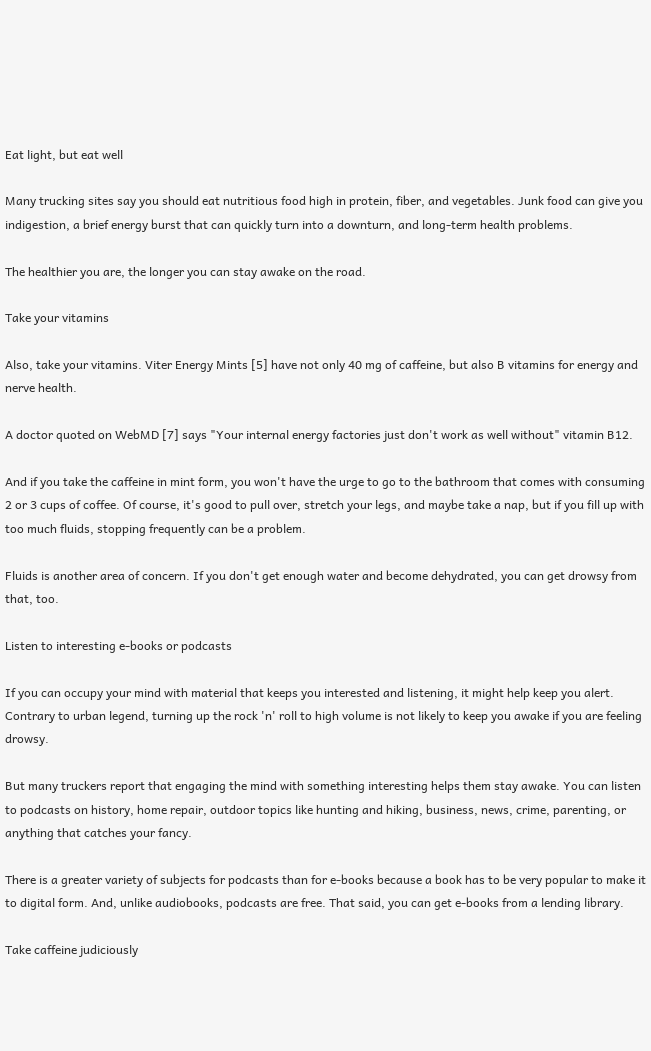Eat light, but eat well

Many trucking sites say you should eat nutritious food high in protein, fiber, and vegetables. Junk food can give you indigestion, a brief energy burst that can quickly turn into a downturn, and long-term health problems.

The healthier you are, the longer you can stay awake on the road.

Take your vitamins

Also, take your vitamins. Viter Energy Mints [5] have not only 40 mg of caffeine, but also B vitamins for energy and nerve health.

A doctor quoted on WebMD [7] says "Your internal energy factories just don't work as well without" vitamin B12.

And if you take the caffeine in mint form, you won't have the urge to go to the bathroom that comes with consuming 2 or 3 cups of coffee. Of course, it's good to pull over, stretch your legs, and maybe take a nap, but if you fill up with too much fluids, stopping frequently can be a problem.

Fluids is another area of concern. If you don't get enough water and become dehydrated, you can get drowsy from that, too.

Listen to interesting e-books or podcasts

If you can occupy your mind with material that keeps you interested and listening, it might help keep you alert. Contrary to urban legend, turning up the rock 'n' roll to high volume is not likely to keep you awake if you are feeling drowsy.

But many truckers report that engaging the mind with something interesting helps them stay awake. You can listen to podcasts on history, home repair, outdoor topics like hunting and hiking, business, news, crime, parenting, or anything that catches your fancy.

There is a greater variety of subjects for podcasts than for e-books because a book has to be very popular to make it to digital form. And, unlike audiobooks, podcasts are free. That said, you can get e-books from a lending library.

Take caffeine judiciously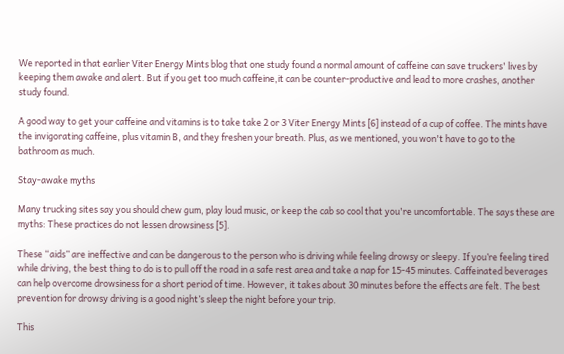We reported in that earlier Viter Energy Mints blog that one study found a normal amount of caffeine can save truckers' lives by keeping them awake and alert. But if you get too much caffeine,it can be counter-productive and lead to more crashes, another study found.

A good way to get your caffeine and vitamins is to take take 2 or 3 Viter Energy Mints [6] instead of a cup of coffee. The mints have the invigorating caffeine, plus vitamin B, and they freshen your breath. Plus, as we mentioned, you won't have to go to the bathroom as much.

Stay-awake myths

Many trucking sites say you should chew gum, play loud music, or keep the cab so cool that you're uncomfortable. The says these are myths: These practices do not lessen drowsiness [5].

These “aids” are ineffective and can be dangerous to the person who is driving while feeling drowsy or sleepy. If you’re feeling tired while driving, the best thing to do is to pull off the road in a safe rest area and take a nap for 15-45 minutes. Caffeinated beverages can help overcome drowsiness for a short period of time. However, it takes about 30 minutes before the effects are felt. The best prevention for drowsy driving is a good night’s sleep the night before your trip.

This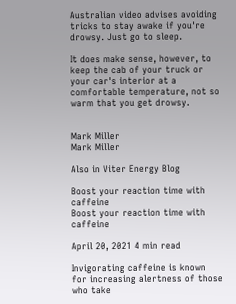Australian video advises avoiding tricks to stay awake if you're drowsy. Just go to sleep.

It does make sense, however, to keep the cab of your truck or your car's interior at a comfortable temperature, not so warm that you get drowsy.


Mark Miller
Mark Miller

Also in Viter Energy Blog

Boost your reaction time with caffeine
Boost your reaction time with caffeine

April 20, 2021 4 min read

Invigorating caffeine is known for increasing alertness of those who take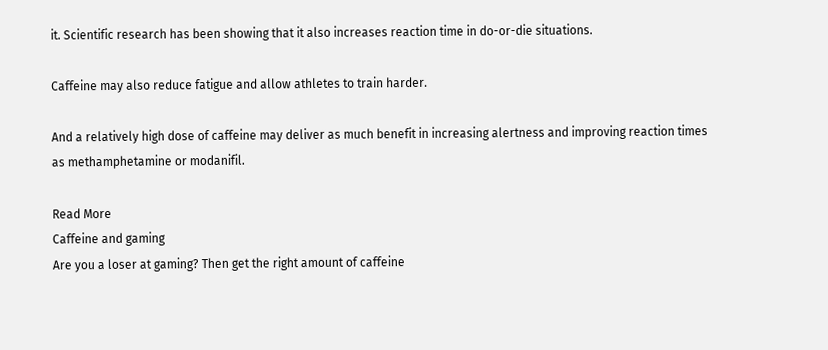it. Scientific research has been showing that it also increases reaction time in do-or-die situations.

Caffeine may also reduce fatigue and allow athletes to train harder.

And a relatively high dose of caffeine may deliver as much benefit in increasing alertness and improving reaction times as methamphetamine or modanifil.

Read More
Caffeine and gaming
Are you a loser at gaming? Then get the right amount of caffeine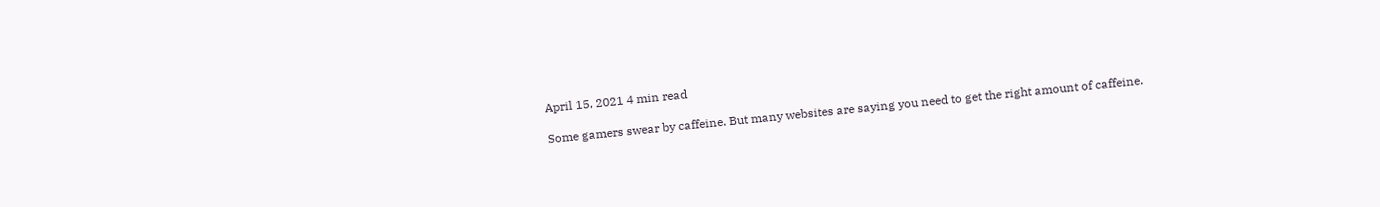April 15, 2021 4 min read

Some gamers swear by caffeine. But many websites are saying you need to get the right amount of caffeine.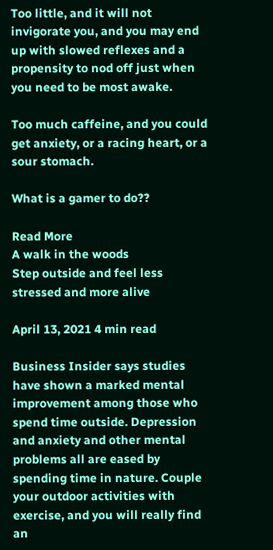Too little, and it will not invigorate you, and you may end up with slowed reflexes and a propensity to nod off just when you need to be most awake.

Too much caffeine, and you could get anxiety, or a racing heart, or a sour stomach.

What is a gamer to do??

Read More
A walk in the woods
Step outside and feel less stressed and more alive

April 13, 2021 4 min read

Business Insider says studies have shown a marked mental improvement among those who spend time outside. Depression and anxiety and other mental problems all are eased by spending time in nature. Couple your outdoor activities with exercise, and you will really find an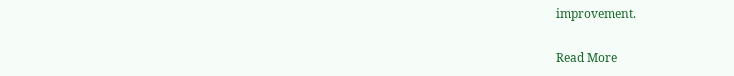improvement.

Read More